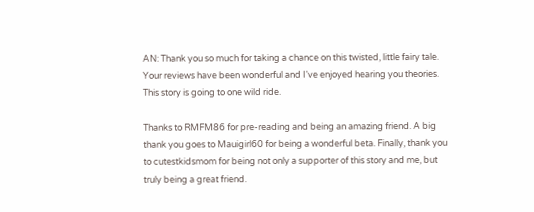AN: Thank you so much for taking a chance on this twisted, little fairy tale. Your reviews have been wonderful and I've enjoyed hearing you theories. This story is going to one wild ride.

Thanks to RMFM86 for pre-reading and being an amazing friend. A big thank you goes to Mauigirl60 for being a wonderful beta. Finally, thank you to cutestkidsmom for being not only a supporter of this story and me, but truly being a great friend.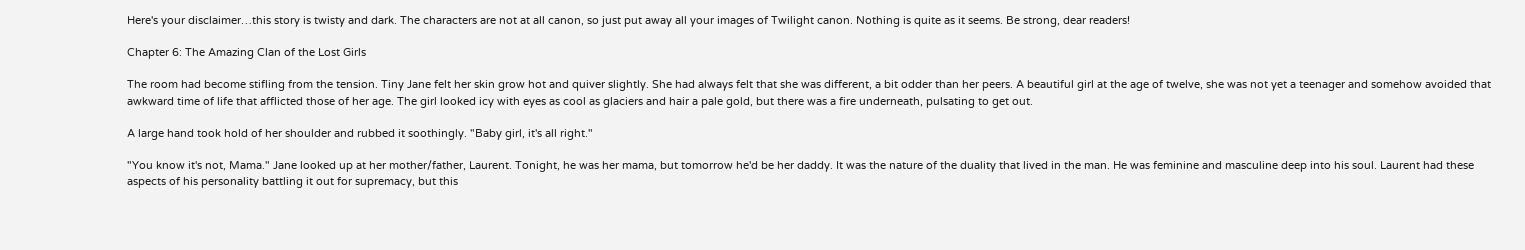Here's your disclaimer…this story is twisty and dark. The characters are not at all canon, so just put away all your images of Twilight canon. Nothing is quite as it seems. Be strong, dear readers!

Chapter 6: The Amazing Clan of the Lost Girls

The room had become stifling from the tension. Tiny Jane felt her skin grow hot and quiver slightly. She had always felt that she was different, a bit odder than her peers. A beautiful girl at the age of twelve, she was not yet a teenager and somehow avoided that awkward time of life that afflicted those of her age. The girl looked icy with eyes as cool as glaciers and hair a pale gold, but there was a fire underneath, pulsating to get out.

A large hand took hold of her shoulder and rubbed it soothingly. "Baby girl, it's all right."

"You know it's not, Mama." Jane looked up at her mother/father, Laurent. Tonight, he was her mama, but tomorrow he'd be her daddy. It was the nature of the duality that lived in the man. He was feminine and masculine deep into his soul. Laurent had these aspects of his personality battling it out for supremacy, but this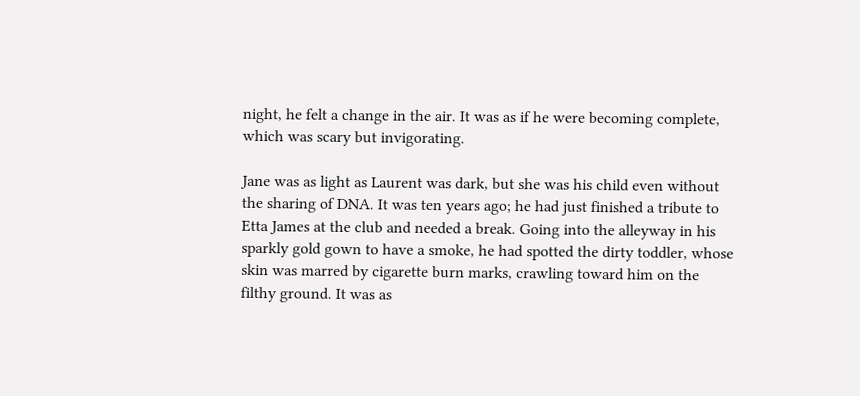night, he felt a change in the air. It was as if he were becoming complete, which was scary but invigorating.

Jane was as light as Laurent was dark, but she was his child even without the sharing of DNA. It was ten years ago; he had just finished a tribute to Etta James at the club and needed a break. Going into the alleyway in his sparkly gold gown to have a smoke, he had spotted the dirty toddler, whose skin was marred by cigarette burn marks, crawling toward him on the filthy ground. It was as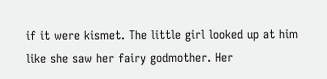if it were kismet. The little girl looked up at him like she saw her fairy godmother. Her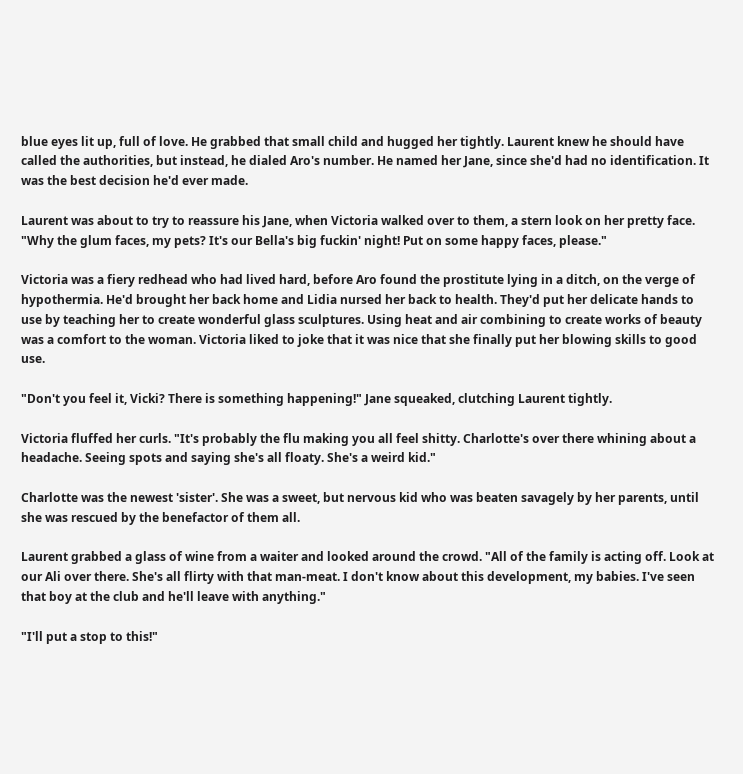blue eyes lit up, full of love. He grabbed that small child and hugged her tightly. Laurent knew he should have called the authorities, but instead, he dialed Aro's number. He named her Jane, since she'd had no identification. It was the best decision he'd ever made.

Laurent was about to try to reassure his Jane, when Victoria walked over to them, a stern look on her pretty face. "Why the glum faces, my pets? It's our Bella's big fuckin' night! Put on some happy faces, please."

Victoria was a fiery redhead who had lived hard, before Aro found the prostitute lying in a ditch, on the verge of hypothermia. He'd brought her back home and Lidia nursed her back to health. They'd put her delicate hands to use by teaching her to create wonderful glass sculptures. Using heat and air combining to create works of beauty was a comfort to the woman. Victoria liked to joke that it was nice that she finally put her blowing skills to good use.

"Don't you feel it, Vicki? There is something happening!" Jane squeaked, clutching Laurent tightly.

Victoria fluffed her curls. "It's probably the flu making you all feel shitty. Charlotte's over there whining about a headache. Seeing spots and saying she's all floaty. She's a weird kid."

Charlotte was the newest 'sister'. She was a sweet, but nervous kid who was beaten savagely by her parents, until she was rescued by the benefactor of them all.

Laurent grabbed a glass of wine from a waiter and looked around the crowd. "All of the family is acting off. Look at our Ali over there. She's all flirty with that man-meat. I don't know about this development, my babies. I've seen that boy at the club and he'll leave with anything."

"I'll put a stop to this!"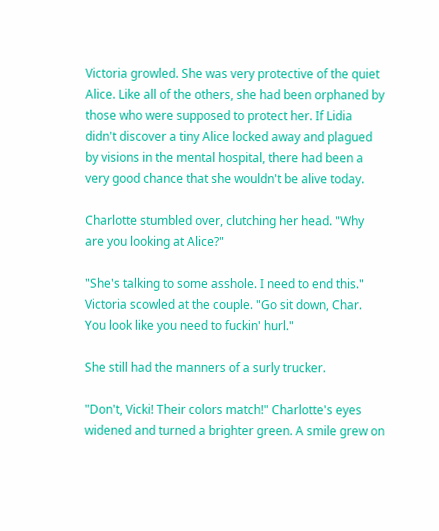Victoria growled. She was very protective of the quiet Alice. Like all of the others, she had been orphaned by those who were supposed to protect her. If Lidia didn't discover a tiny Alice locked away and plagued by visions in the mental hospital, there had been a very good chance that she wouldn't be alive today.

Charlotte stumbled over, clutching her head. "Why are you looking at Alice?"

"She's talking to some asshole. I need to end this." Victoria scowled at the couple. "Go sit down, Char. You look like you need to fuckin' hurl."

She still had the manners of a surly trucker.

"Don't, Vicki! Their colors match!" Charlotte's eyes widened and turned a brighter green. A smile grew on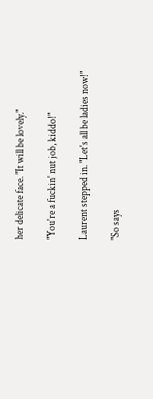her delicate face. "It will be lovely."

"You're a fuckin' nut job, kiddo!"

Laurent stepped in. "Let's all be ladies now!"

"So says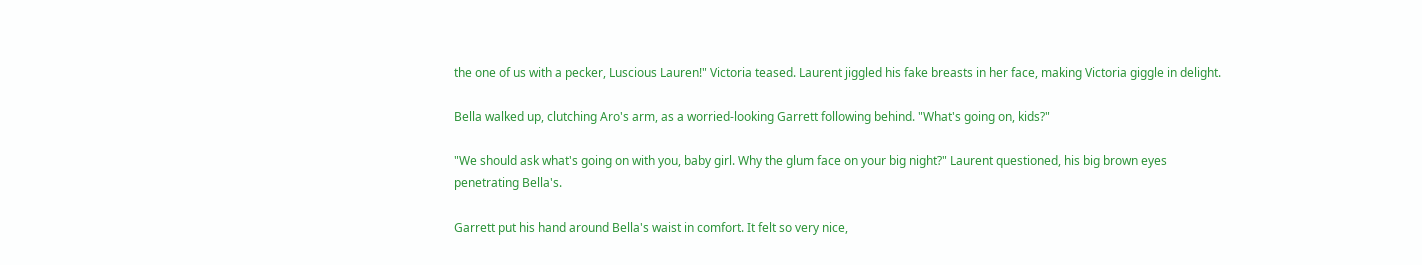the one of us with a pecker, Luscious Lauren!" Victoria teased. Laurent jiggled his fake breasts in her face, making Victoria giggle in delight.

Bella walked up, clutching Aro's arm, as a worried-looking Garrett following behind. "What's going on, kids?"

"We should ask what's going on with you, baby girl. Why the glum face on your big night?" Laurent questioned, his big brown eyes penetrating Bella's.

Garrett put his hand around Bella's waist in comfort. It felt so very nice,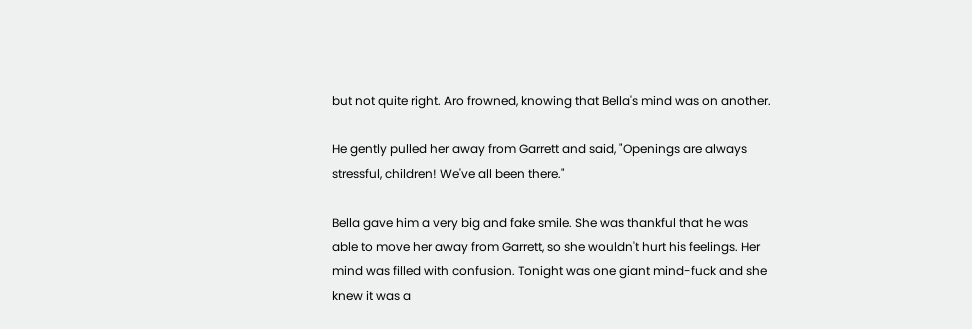but not quite right. Aro frowned, knowing that Bella's mind was on another.

He gently pulled her away from Garrett and said, "Openings are always stressful, children! We've all been there."

Bella gave him a very big and fake smile. She was thankful that he was able to move her away from Garrett, so she wouldn't hurt his feelings. Her mind was filled with confusion. Tonight was one giant mind-fuck and she knew it was a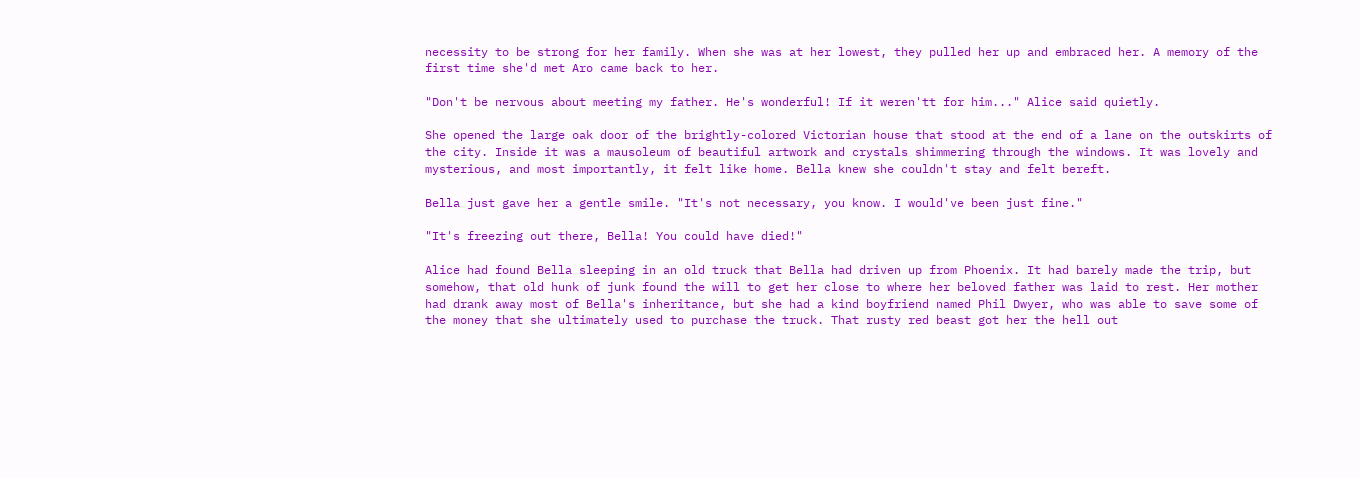necessity to be strong for her family. When she was at her lowest, they pulled her up and embraced her. A memory of the first time she'd met Aro came back to her.

"Don't be nervous about meeting my father. He's wonderful! If it weren'tt for him..." Alice said quietly.

She opened the large oak door of the brightly-colored Victorian house that stood at the end of a lane on the outskirts of the city. Inside it was a mausoleum of beautiful artwork and crystals shimmering through the windows. It was lovely and mysterious, and most importantly, it felt like home. Bella knew she couldn't stay and felt bereft.

Bella just gave her a gentle smile. "It's not necessary, you know. I would've been just fine."

"It's freezing out there, Bella! You could have died!"

Alice had found Bella sleeping in an old truck that Bella had driven up from Phoenix. It had barely made the trip, but somehow, that old hunk of junk found the will to get her close to where her beloved father was laid to rest. Her mother had drank away most of Bella's inheritance, but she had a kind boyfriend named Phil Dwyer, who was able to save some of the money that she ultimately used to purchase the truck. That rusty red beast got her the hell out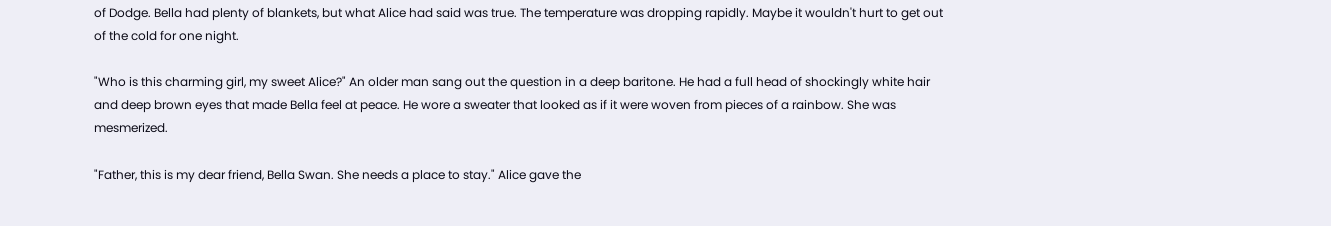of Dodge. Bella had plenty of blankets, but what Alice had said was true. The temperature was dropping rapidly. Maybe it wouldn't hurt to get out of the cold for one night.

"Who is this charming girl, my sweet Alice?" An older man sang out the question in a deep baritone. He had a full head of shockingly white hair and deep brown eyes that made Bella feel at peace. He wore a sweater that looked as if it were woven from pieces of a rainbow. She was mesmerized.

"Father, this is my dear friend, Bella Swan. She needs a place to stay." Alice gave the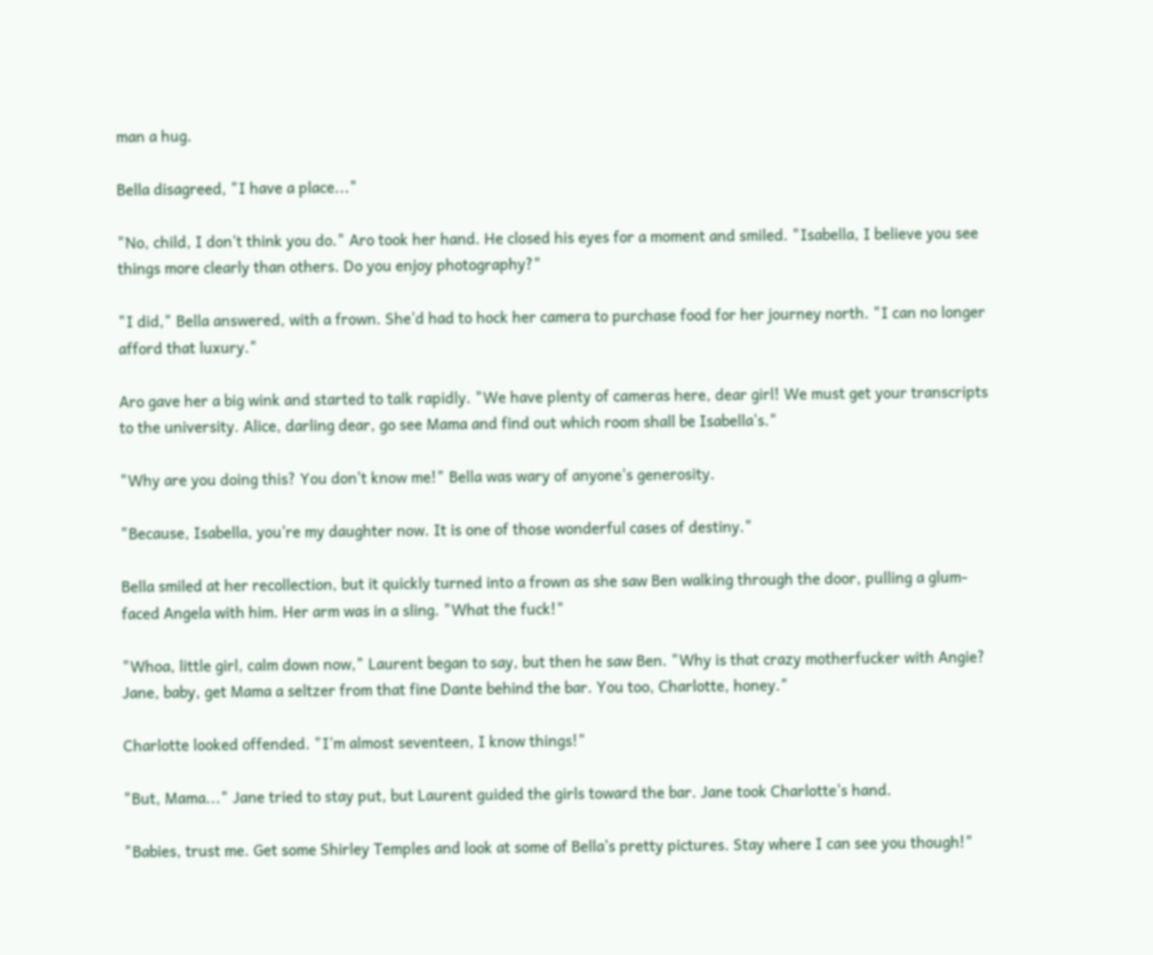man a hug.

Bella disagreed, "I have a place..."

"No, child, I don't think you do." Aro took her hand. He closed his eyes for a moment and smiled. "Isabella, I believe you see things more clearly than others. Do you enjoy photography?"

"I did," Bella answered, with a frown. She'd had to hock her camera to purchase food for her journey north. "I can no longer afford that luxury."

Aro gave her a big wink and started to talk rapidly. "We have plenty of cameras here, dear girl! We must get your transcripts to the university. Alice, darling dear, go see Mama and find out which room shall be Isabella's."

"Why are you doing this? You don't know me!" Bella was wary of anyone's generosity.

"Because, Isabella, you're my daughter now. It is one of those wonderful cases of destiny."

Bella smiled at her recollection, but it quickly turned into a frown as she saw Ben walking through the door, pulling a glum-faced Angela with him. Her arm was in a sling. "What the fuck!"

"Whoa, little girl, calm down now," Laurent began to say, but then he saw Ben. "Why is that crazy motherfucker with Angie? Jane, baby, get Mama a seltzer from that fine Dante behind the bar. You too, Charlotte, honey."

Charlotte looked offended. "I'm almost seventeen, I know things!"

"But, Mama..." Jane tried to stay put, but Laurent guided the girls toward the bar. Jane took Charlotte's hand.

"Babies, trust me. Get some Shirley Temples and look at some of Bella's pretty pictures. Stay where I can see you though!"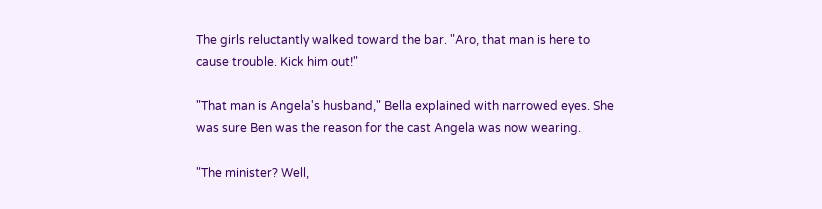The girls reluctantly walked toward the bar. "Aro, that man is here to cause trouble. Kick him out!"

"That man is Angela's husband," Bella explained with narrowed eyes. She was sure Ben was the reason for the cast Angela was now wearing.

"The minister? Well,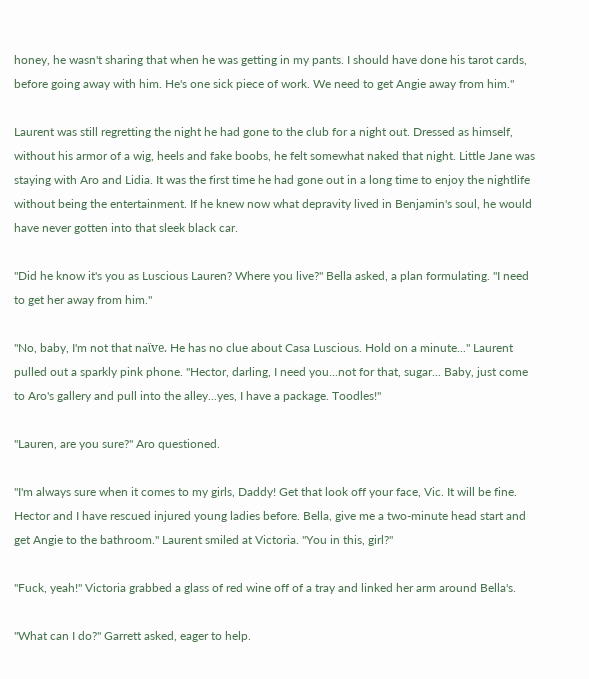honey, he wasn't sharing that when he was getting in my pants. I should have done his tarot cards, before going away with him. He's one sick piece of work. We need to get Angie away from him."

Laurent was still regretting the night he had gone to the club for a night out. Dressed as himself, without his armor of a wig, heels and fake boobs, he felt somewhat naked that night. Little Jane was staying with Aro and Lidia. It was the first time he had gone out in a long time to enjoy the nightlife without being the entertainment. If he knew now what depravity lived in Benjamin's soul, he would have never gotten into that sleek black car.

"Did he know it's you as Luscious Lauren? Where you live?" Bella asked, a plan formulating. "I need to get her away from him."

"No, baby, I'm not that naϊve. He has no clue about Casa Luscious. Hold on a minute..." Laurent pulled out a sparkly pink phone. "Hector, darling, I need you...not for that, sugar... Baby, just come to Aro's gallery and pull into the alley...yes, I have a package. Toodles!"

"Lauren, are you sure?" Aro questioned.

"I'm always sure when it comes to my girls, Daddy! Get that look off your face, Vic. It will be fine. Hector and I have rescued injured young ladies before. Bella, give me a two-minute head start and get Angie to the bathroom." Laurent smiled at Victoria. "You in this, girl?"

"Fuck, yeah!" Victoria grabbed a glass of red wine off of a tray and linked her arm around Bella's.

"What can I do?" Garrett asked, eager to help.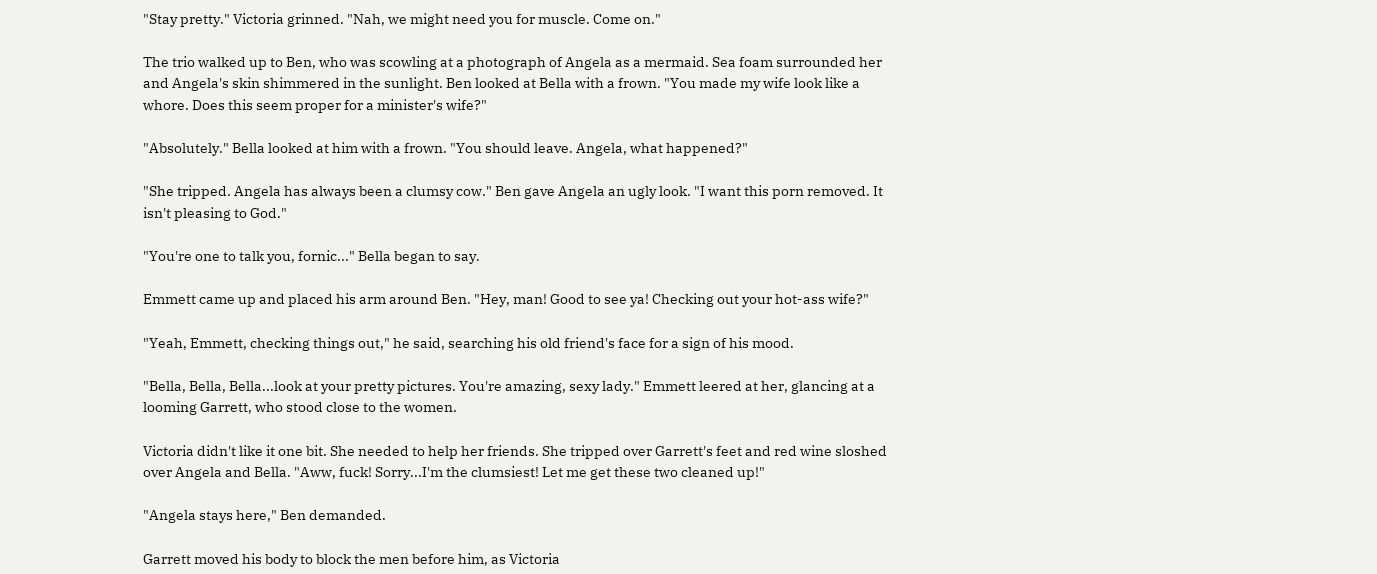"Stay pretty." Victoria grinned. "Nah, we might need you for muscle. Come on."

The trio walked up to Ben, who was scowling at a photograph of Angela as a mermaid. Sea foam surrounded her and Angela's skin shimmered in the sunlight. Ben looked at Bella with a frown. "You made my wife look like a whore. Does this seem proper for a minister's wife?"

"Absolutely." Bella looked at him with a frown. "You should leave. Angela, what happened?"

"She tripped. Angela has always been a clumsy cow." Ben gave Angela an ugly look. "I want this porn removed. It isn't pleasing to God."

"You're one to talk you, fornic..." Bella began to say.

Emmett came up and placed his arm around Ben. "Hey, man! Good to see ya! Checking out your hot-ass wife?"

"Yeah, Emmett, checking things out," he said, searching his old friend's face for a sign of his mood.

"Bella, Bella, Bella...look at your pretty pictures. You're amazing, sexy lady." Emmett leered at her, glancing at a looming Garrett, who stood close to the women.

Victoria didn't like it one bit. She needed to help her friends. She tripped over Garrett's feet and red wine sloshed over Angela and Bella. "Aww, fuck! Sorry...I'm the clumsiest! Let me get these two cleaned up!"

"Angela stays here," Ben demanded.

Garrett moved his body to block the men before him, as Victoria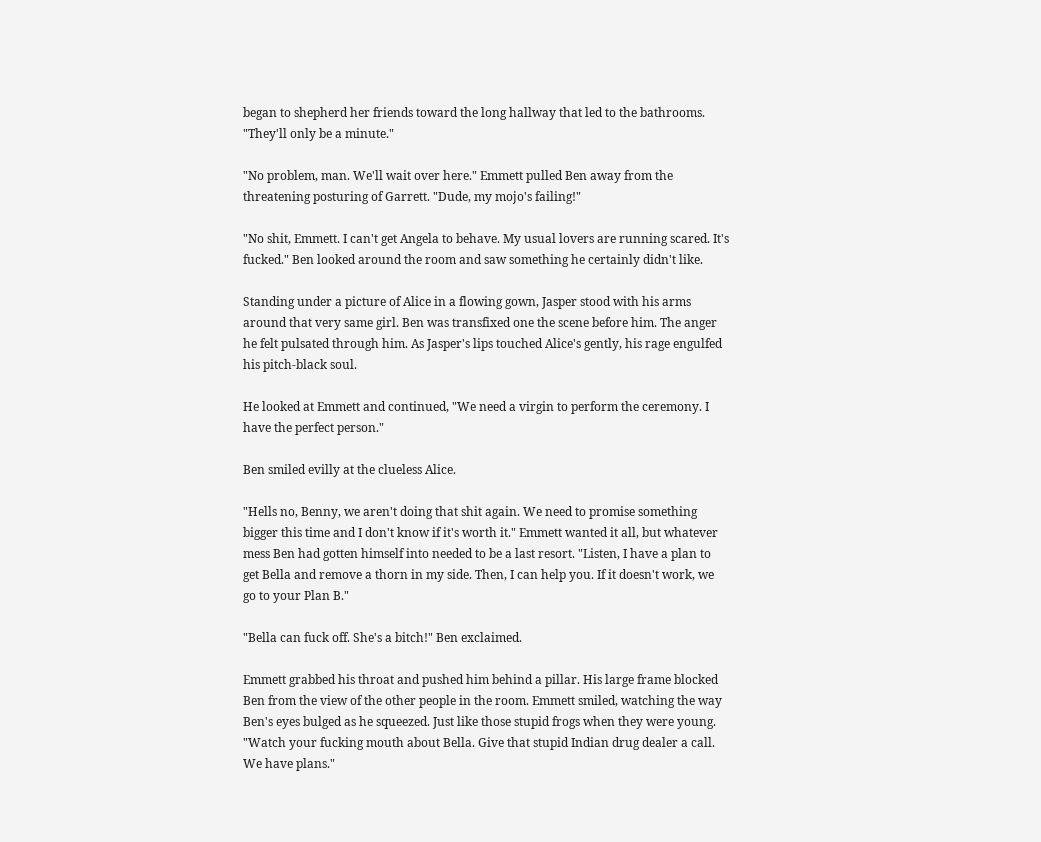began to shepherd her friends toward the long hallway that led to the bathrooms. "They'll only be a minute."

"No problem, man. We'll wait over here." Emmett pulled Ben away from the threatening posturing of Garrett. "Dude, my mojo's failing!"

"No shit, Emmett. I can't get Angela to behave. My usual lovers are running scared. It's fucked." Ben looked around the room and saw something he certainly didn't like.

Standing under a picture of Alice in a flowing gown, Jasper stood with his arms around that very same girl. Ben was transfixed one the scene before him. The anger he felt pulsated through him. As Jasper's lips touched Alice's gently, his rage engulfed his pitch-black soul.

He looked at Emmett and continued, "We need a virgin to perform the ceremony. I have the perfect person."

Ben smiled evilly at the clueless Alice.

"Hells no, Benny, we aren't doing that shit again. We need to promise something bigger this time and I don't know if it's worth it." Emmett wanted it all, but whatever mess Ben had gotten himself into needed to be a last resort. "Listen, I have a plan to get Bella and remove a thorn in my side. Then, I can help you. If it doesn't work, we go to your Plan B."

"Bella can fuck off. She's a bitch!" Ben exclaimed.

Emmett grabbed his throat and pushed him behind a pillar. His large frame blocked Ben from the view of the other people in the room. Emmett smiled, watching the way Ben's eyes bulged as he squeezed. Just like those stupid frogs when they were young. "Watch your fucking mouth about Bella. Give that stupid Indian drug dealer a call. We have plans."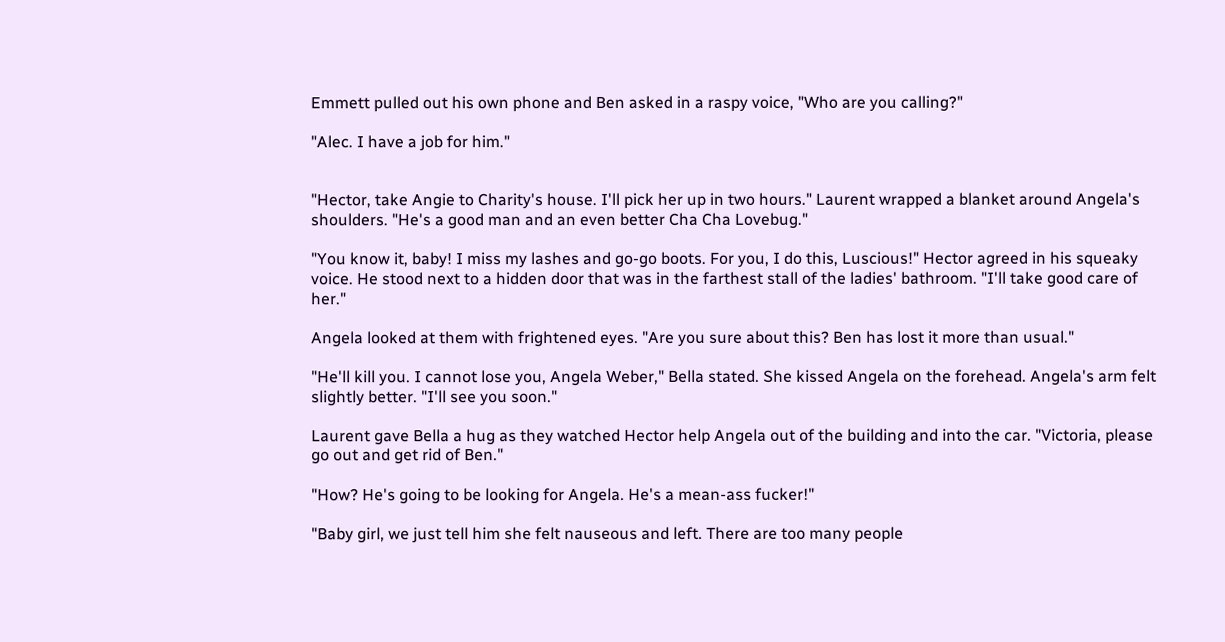Emmett pulled out his own phone and Ben asked in a raspy voice, "Who are you calling?"

"Alec. I have a job for him."


"Hector, take Angie to Charity's house. I'll pick her up in two hours." Laurent wrapped a blanket around Angela's shoulders. "He's a good man and an even better Cha Cha Lovebug."

"You know it, baby! I miss my lashes and go-go boots. For you, I do this, Luscious!" Hector agreed in his squeaky voice. He stood next to a hidden door that was in the farthest stall of the ladies' bathroom. "I'll take good care of her."

Angela looked at them with frightened eyes. "Are you sure about this? Ben has lost it more than usual."

"He'll kill you. I cannot lose you, Angela Weber," Bella stated. She kissed Angela on the forehead. Angela's arm felt slightly better. "I'll see you soon."

Laurent gave Bella a hug as they watched Hector help Angela out of the building and into the car. "Victoria, please go out and get rid of Ben."

"How? He's going to be looking for Angela. He's a mean-ass fucker!"

"Baby girl, we just tell him she felt nauseous and left. There are too many people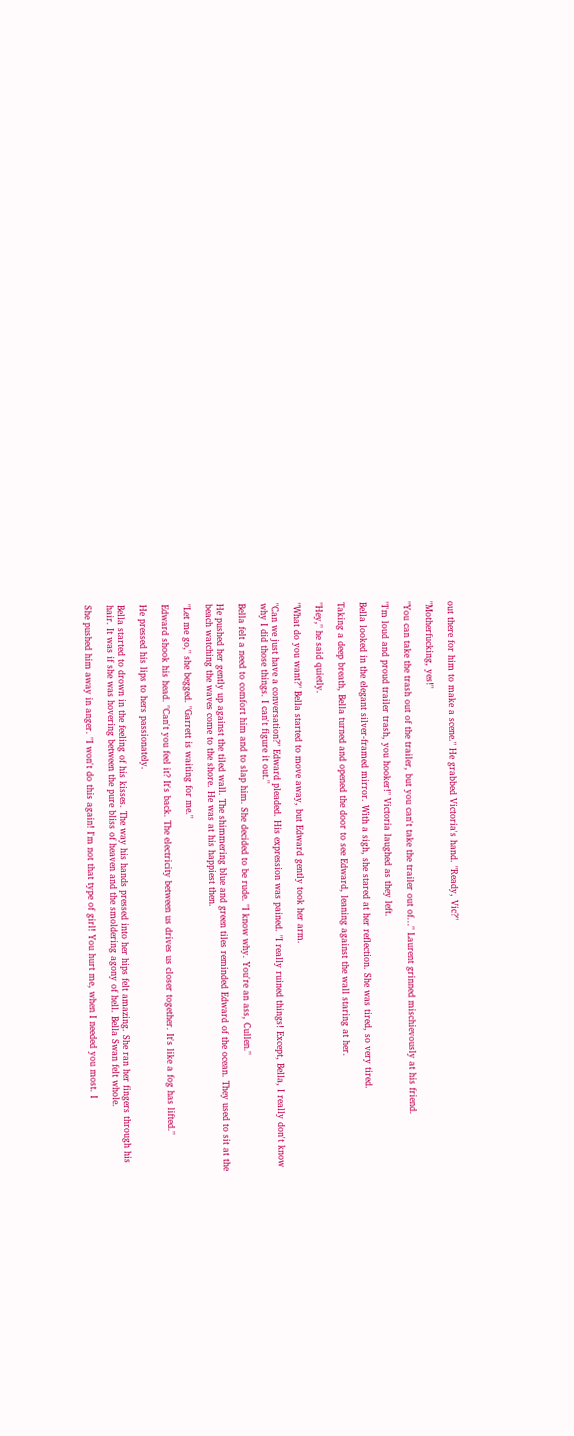out there for him to make a scene." He grabbed Victoria's hand. "Ready, Vic?"

"Motherfucking, yes!"

"You can take the trash out of the trailer, but you can't take the trailer out of..." Laurent grinned mischievously at his friend.

"I'm loud and proud trailer trash, you hooker!" Victoria laughed as they left.

Bella looked in the elegant silver-framed mirror. With a sigh, she stared at her reflection. She was tired, so very tired.

Taking a deep breath, Bella turned and opened the door to see Edward, leaning against the wall staring at her.

"Hey," he said quietly.

"What do you want?" Bella started to move away, but Edward gently took her arm.

"Can we just have a conversation?" Edward pleaded. His expression was pained. "I really ruined things! Except, Bella, I really don't know why I did those things. I can't figure it out."

Bella felt a need to comfort him and to slap him. She decided to be rude. "I know why. You're an ass, Cullen."

He pushed her gently up against the tiled wall. The shimmering blue and green tiles reminded Edward of the ocean. They used to sit at the beach watching the waves come to the shore. He was at his happiest then.

"Let me go," she begged. "Garrett is waiting for me."

Edward shook his head. "Can't you feel it? It's back. The electricity between us drives us closer together. It's like a fog has lifted."

He pressed his lips to hers passionately.

Bella started to drown in the feeling of his kisses. The way his hands pressed into her hips felt amazing. She ran her fingers through his hair. It was if she was hovering between the pure bliss of heaven and the smoldering agony of hell. Bella Swan felt whole.

She pushed him away in anger. "I won't do this again! I'm not that type of girl! You hurt me, when I needed you most. I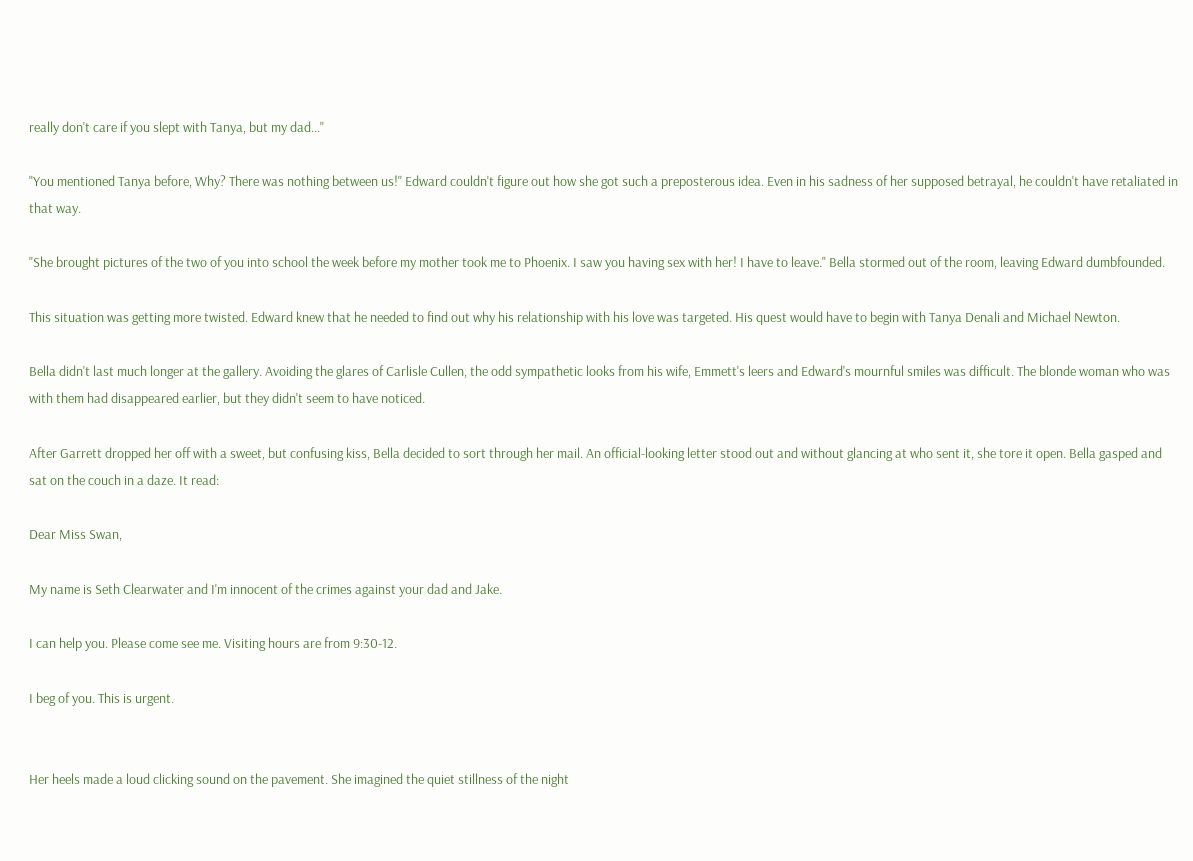really don't care if you slept with Tanya, but my dad..."

"You mentioned Tanya before, Why? There was nothing between us!" Edward couldn't figure out how she got such a preposterous idea. Even in his sadness of her supposed betrayal, he couldn't have retaliated in that way.

"She brought pictures of the two of you into school the week before my mother took me to Phoenix. I saw you having sex with her! I have to leave." Bella stormed out of the room, leaving Edward dumbfounded.

This situation was getting more twisted. Edward knew that he needed to find out why his relationship with his love was targeted. His quest would have to begin with Tanya Denali and Michael Newton.

Bella didn't last much longer at the gallery. Avoiding the glares of Carlisle Cullen, the odd sympathetic looks from his wife, Emmett's leers and Edward's mournful smiles was difficult. The blonde woman who was with them had disappeared earlier, but they didn't seem to have noticed.

After Garrett dropped her off with a sweet, but confusing kiss, Bella decided to sort through her mail. An official-looking letter stood out and without glancing at who sent it, she tore it open. Bella gasped and sat on the couch in a daze. It read:

Dear Miss Swan,

My name is Seth Clearwater and I'm innocent of the crimes against your dad and Jake.

I can help you. Please come see me. Visiting hours are from 9:30-12.

I beg of you. This is urgent.


Her heels made a loud clicking sound on the pavement. She imagined the quiet stillness of the night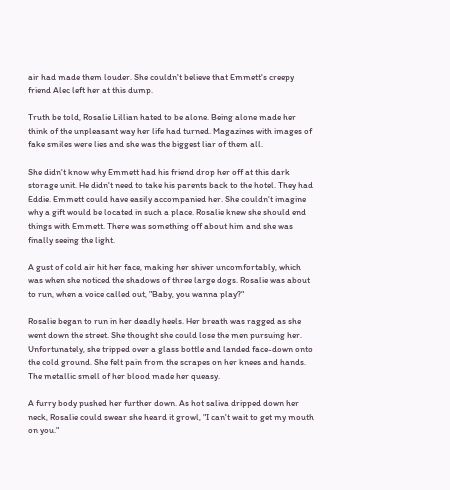air had made them louder. She couldn't believe that Emmett's creepy friend Alec left her at this dump.

Truth be told, Rosalie Lillian hated to be alone. Being alone made her think of the unpleasant way her life had turned. Magazines with images of fake smiles were lies and she was the biggest liar of them all.

She didn't know why Emmett had his friend drop her off at this dark storage unit. He didn't need to take his parents back to the hotel. They had Eddie. Emmett could have easily accompanied her. She couldn't imagine why a gift would be located in such a place. Rosalie knew she should end things with Emmett. There was something off about him and she was finally seeing the light.

A gust of cold air hit her face, making her shiver uncomfortably, which was when she noticed the shadows of three large dogs. Rosalie was about to run, when a voice called out, "Baby, you wanna play?"

Rosalie began to run in her deadly heels. Her breath was ragged as she went down the street. She thought she could lose the men pursuing her. Unfortunately, she tripped over a glass bottle and landed face-down onto the cold ground. She felt pain from the scrapes on her knees and hands. The metallic smell of her blood made her queasy.

A furry body pushed her further down. As hot saliva dripped down her neck, Rosalie could swear she heard it growl, "I can't wait to get my mouth on you."